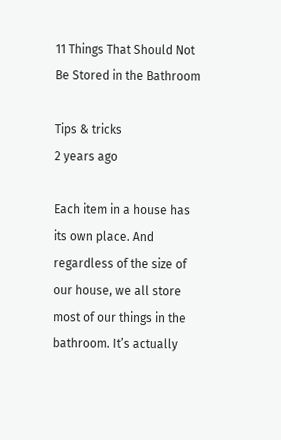11 Things That Should Not Be Stored in the Bathroom

Tips & tricks
2 years ago

Each item in a house has its own place. And regardless of the size of our house, we all store most of our things in the bathroom. It’s actually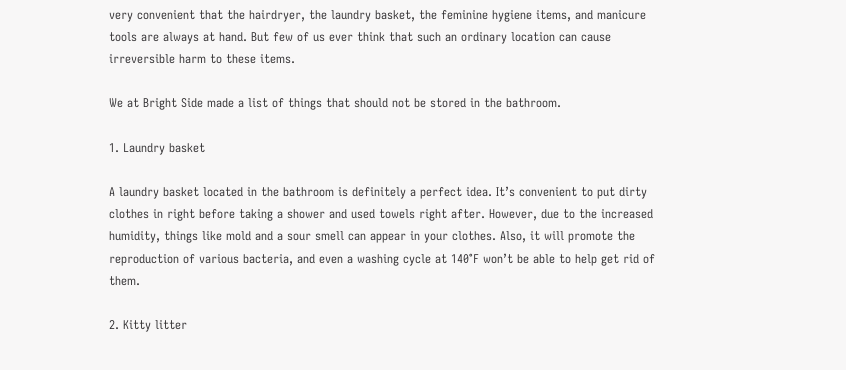very convenient that the hairdryer, the laundry basket, the feminine hygiene items, and manicure tools are always at hand. But few of us ever think that such an ordinary location can cause irreversible harm to these items.

We at Bright Side made a list of things that should not be stored in the bathroom.

1. Laundry basket

A laundry basket located in the bathroom is definitely a perfect idea. It’s convenient to put dirty clothes in right before taking a shower and used towels right after. However, due to the increased humidity, things like mold and a sour smell can appear in your clothes. Also, it will promote the reproduction of various bacteria, and even a washing cycle at 140°F won’t be able to help get rid of them.

2. Kitty litter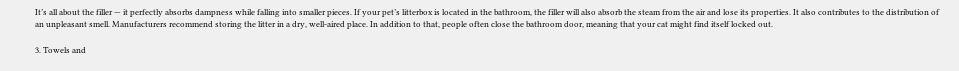It’s all about the filler — it perfectly absorbs dampness while falling into smaller pieces. If your pet’s litterbox is located in the bathroom, the filler will also absorb the steam from the air and lose its properties. It also contributes to the distribution of an unpleasant smell. Manufacturers recommend storing the litter in a dry, well-aired place. In addition to that, people often close the bathroom door, meaning that your cat might find itself locked out.

3. Towels and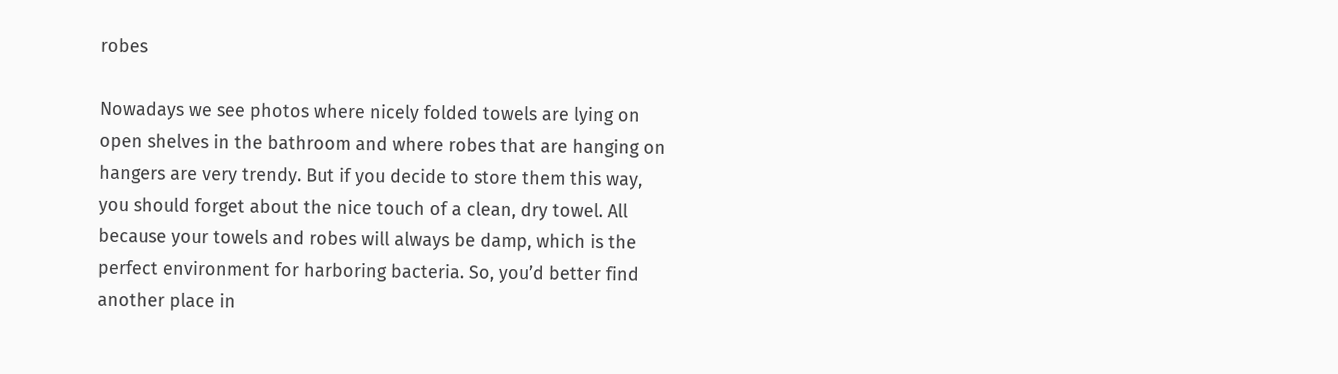robes

Nowadays we see photos where nicely folded towels are lying on open shelves in the bathroom and where robes that are hanging on hangers are very trendy. But if you decide to store them this way, you should forget about the nice touch of a clean, dry towel. All because your towels and robes will always be damp, which is the perfect environment for harboring bacteria. So, you’d better find another place in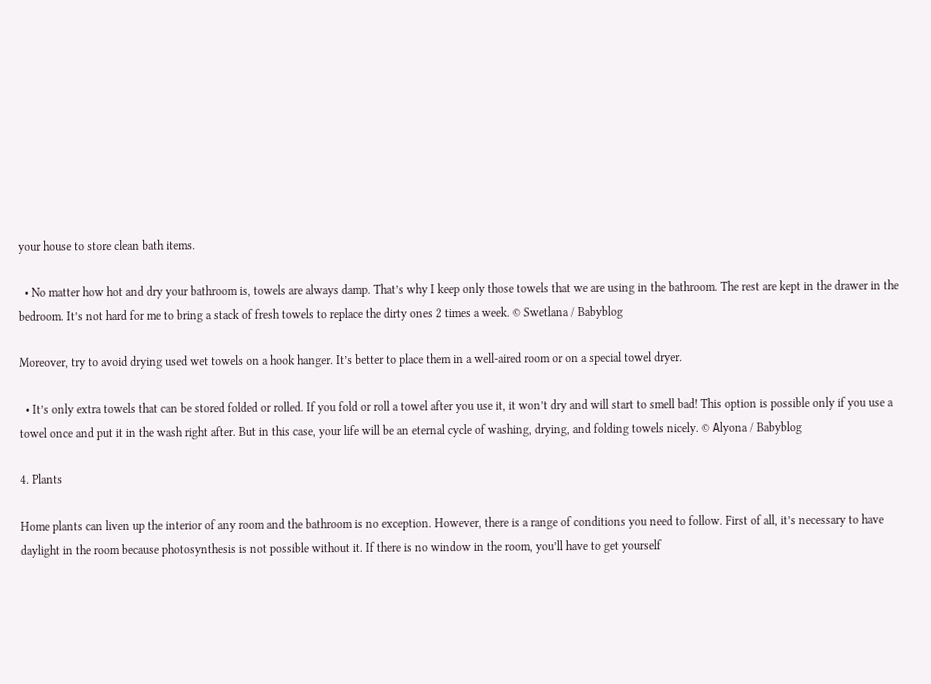your house to store clean bath items.

  • No matter how hot and dry your bathroom is, towels are always damp. That’s why I keep only those towels that we are using in the bathroom. The rest are kept in the drawer in the bedroom. It’s not hard for me to bring a stack of fresh towels to replace the dirty ones 2 times a week. © Swetlana / Babyblog

Moreover, try to avoid drying used wet towels on a hook hanger. It’s better to place them in a well-aired room or on a special towel dryer.

  • It’s only extra towels that can be stored folded or rolled. If you fold or roll a towel after you use it, it won’t dry and will start to smell bad! This option is possible only if you use a towel once and put it in the wash right after. But in this case, your life will be an eternal cycle of washing, drying, and folding towels nicely. © Аlyona / Babyblog

4. Plants

Home plants can liven up the interior of any room and the bathroom is no exception. However, there is a range of conditions you need to follow. First of all, it’s necessary to have daylight in the room because photosynthesis is not possible without it. If there is no window in the room, you’ll have to get yourself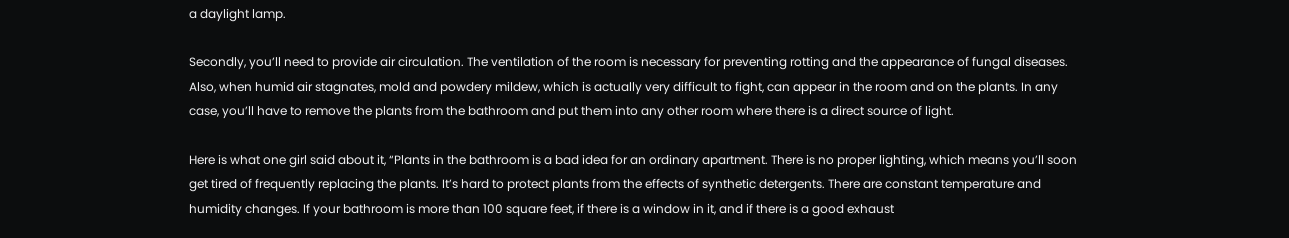a daylight lamp.

Secondly, you’ll need to provide air circulation. The ventilation of the room is necessary for preventing rotting and the appearance of fungal diseases. Also, when humid air stagnates, mold and powdery mildew, which is actually very difficult to fight, can appear in the room and on the plants. In any case, you’ll have to remove the plants from the bathroom and put them into any other room where there is a direct source of light.

Here is what one girl said about it, “Plants in the bathroom is a bad idea for an ordinary apartment. There is no proper lighting, which means you’ll soon get tired of frequently replacing the plants. It’s hard to protect plants from the effects of synthetic detergents. There are constant temperature and humidity changes. If your bathroom is more than 100 square feet, if there is a window in it, and if there is a good exhaust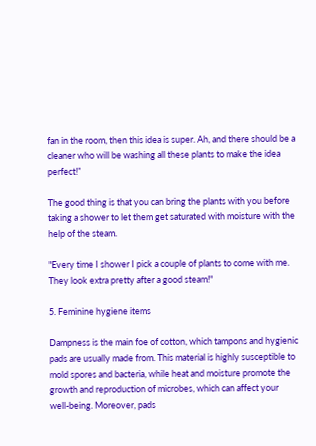fan in the room, then this idea is super. Ah, and there should be a cleaner who will be washing all these plants to make the idea perfect!”

The good thing is that you can bring the plants with you before taking a shower to let them get saturated with moisture with the help of the steam.

"Every time I shower I pick a couple of plants to come with me. They look extra pretty after a good steam!"

5. Feminine hygiene items

Dampness is the main foe of cotton, which tampons and hygienic pads are usually made from. This material is highly susceptible to mold spores and bacteria, while heat and moisture promote the growth and reproduction of microbes, which can affect your well-being. Moreover, pads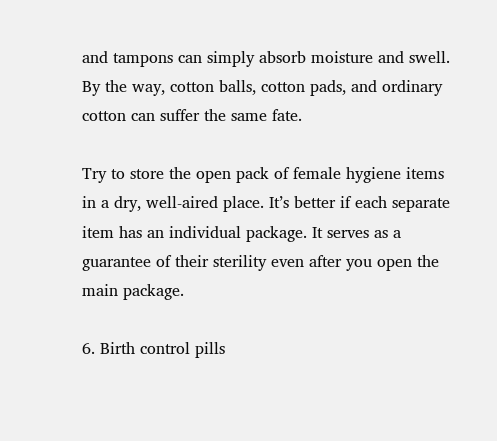and tampons can simply absorb moisture and swell. By the way, cotton balls, cotton pads, and ordinary cotton can suffer the same fate.

Try to store the open pack of female hygiene items in a dry, well-aired place. It’s better if each separate item has an individual package. It serves as a guarantee of their sterility even after you open the main package.

6. Birth control pills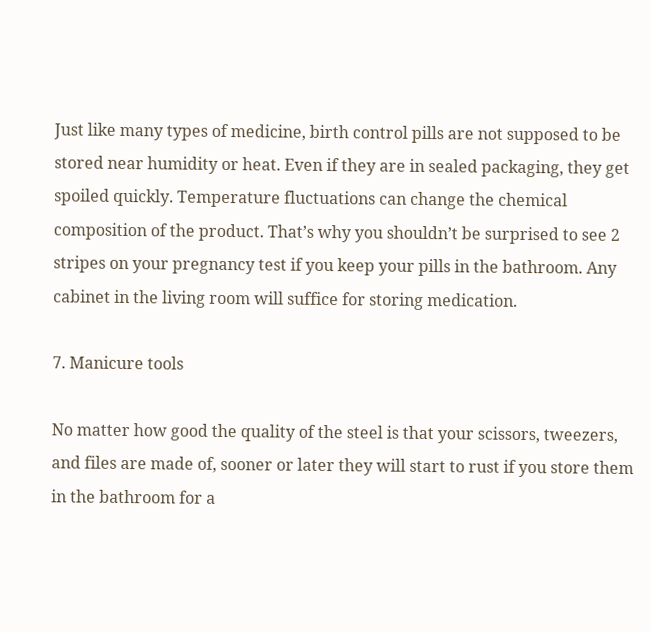Just like many types of medicine, birth control pills are not supposed to be stored near humidity or heat. Even if they are in sealed packaging, they get spoiled quickly. Temperature fluctuations can change the chemical composition of the product. That’s why you shouldn’t be surprised to see 2 stripes on your pregnancy test if you keep your pills in the bathroom. Any cabinet in the living room will suffice for storing medication.

7. Manicure tools

No matter how good the quality of the steel is that your scissors, tweezers, and files are made of, sooner or later they will start to rust if you store them in the bathroom for a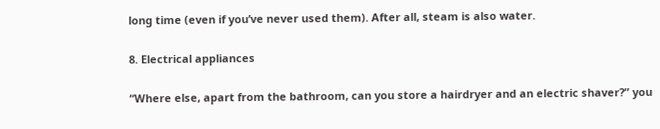long time (even if you’ve never used them). After all, steam is also water.

8. Electrical appliances

“Where else, apart from the bathroom, can you store a hairdryer and an electric shaver?” you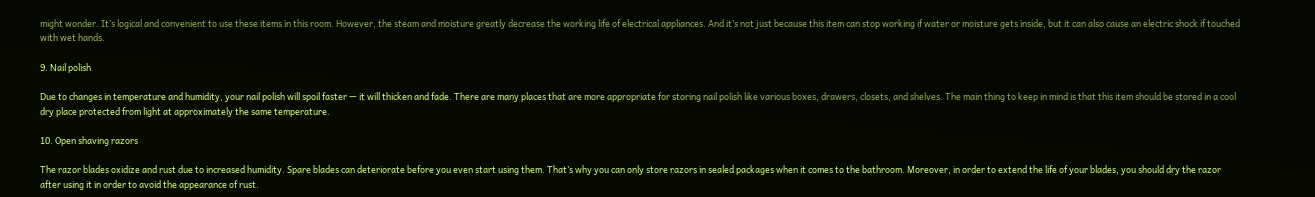might wonder. It’s logical and convenient to use these items in this room. However, the steam and moisture greatly decrease the working life of electrical appliances. And it’s not just because this item can stop working if water or moisture gets inside, but it can also cause an electric shock if touched with wet hands.

9. Nail polish

Due to changes in temperature and humidity, your nail polish will spoil faster — it will thicken and fade. There are many places that are more appropriate for storing nail polish like various boxes, drawers, closets, and shelves. The main thing to keep in mind is that this item should be stored in a cool dry place protected from light at approximately the same temperature.

10. Open shaving razors

The razor blades oxidize and rust due to increased humidity. Spare blades can deteriorate before you even start using them. That’s why you can only store razors in sealed packages when it comes to the bathroom. Moreover, in order to extend the life of your blades, you should dry the razor after using it in order to avoid the appearance of rust.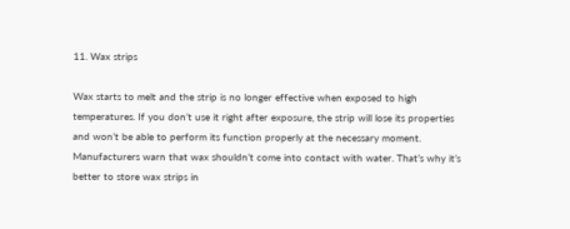11. Wax strips

Wax starts to melt and the strip is no longer effective when exposed to high temperatures. If you don’t use it right after exposure, the strip will lose its properties and won’t be able to perform its function properly at the necessary moment. Manufacturers warn that wax shouldn’t come into contact with water. That’s why it’s better to store wax strips in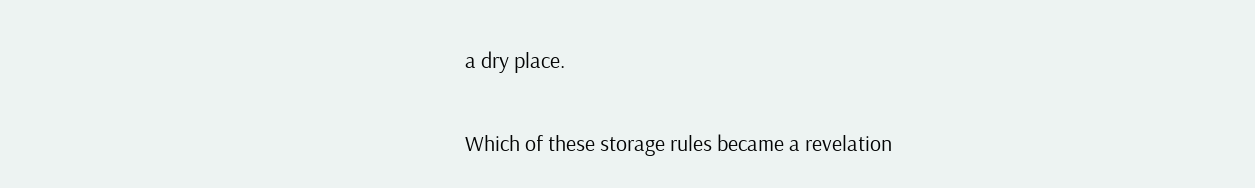a dry place.

Which of these storage rules became a revelation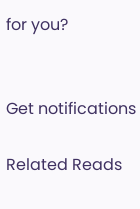for you?


Get notifications

Related Reads